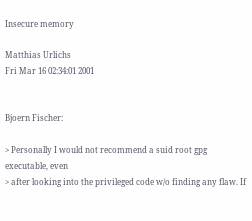Insecure memory

Matthias Urlichs
Fri Mar 16 02:34:01 2001


Bjoern Fischer:

> Personally I would not recommend a suid root gpg executable, even
> after looking into the privileged code w/o finding any flaw. If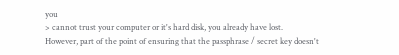you
> cannot trust your computer or it's hard disk, you already have lost.
However, part of the point of ensuring that the passphrase / secret key doesn't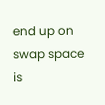end up on swap space is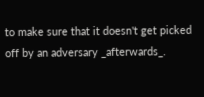to make sure that it doesn't get picked off by an adversary _afterwards_.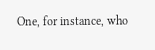One, for instance, who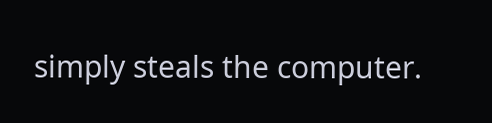simply steals the computer.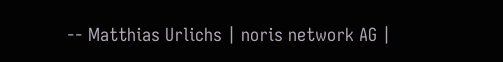-- Matthias Urlichs | noris network AG |